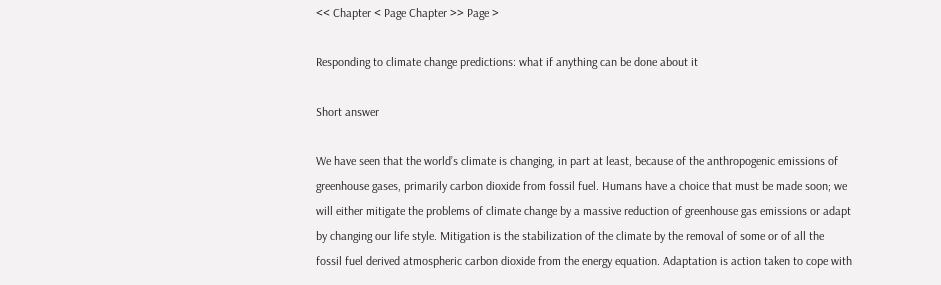<< Chapter < Page Chapter >> Page >

Responding to climate change predictions: what if anything can be done about it

Short answer

We have seen that the world’s climate is changing, in part at least, because of the anthropogenic emissions of greenhouse gases, primarily carbon dioxide from fossil fuel. Humans have a choice that must be made soon; we will either mitigate the problems of climate change by a massive reduction of greenhouse gas emissions or adapt by changing our life style. Mitigation is the stabilization of the climate by the removal of some or of all the fossil fuel derived atmospheric carbon dioxide from the energy equation. Adaptation is action taken to cope with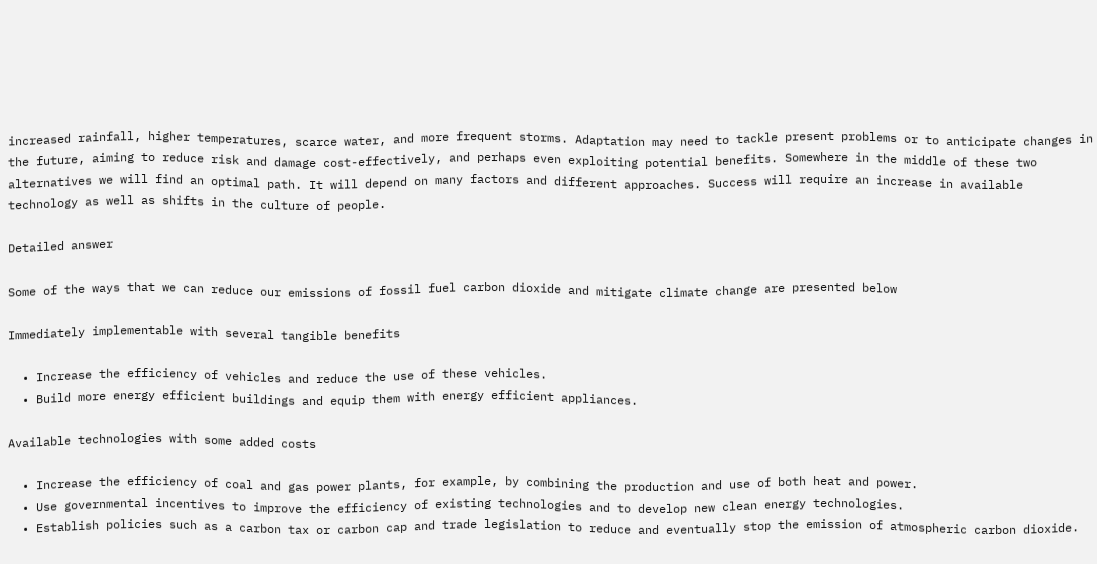increased rainfall, higher temperatures, scarce water, and more frequent storms. Adaptation may need to tackle present problems or to anticipate changes in the future, aiming to reduce risk and damage cost-effectively, and perhaps even exploiting potential benefits. Somewhere in the middle of these two alternatives we will find an optimal path. It will depend on many factors and different approaches. Success will require an increase in available technology as well as shifts in the culture of people.

Detailed answer

Some of the ways that we can reduce our emissions of fossil fuel carbon dioxide and mitigate climate change are presented below

Immediately implementable with several tangible benefits

  • Increase the efficiency of vehicles and reduce the use of these vehicles.
  • Build more energy efficient buildings and equip them with energy efficient appliances.

Available technologies with some added costs

  • Increase the efficiency of coal and gas power plants, for example, by combining the production and use of both heat and power.
  • Use governmental incentives to improve the efficiency of existing technologies and to develop new clean energy technologies.
  • Establish policies such as a carbon tax or carbon cap and trade legislation to reduce and eventually stop the emission of atmospheric carbon dioxide.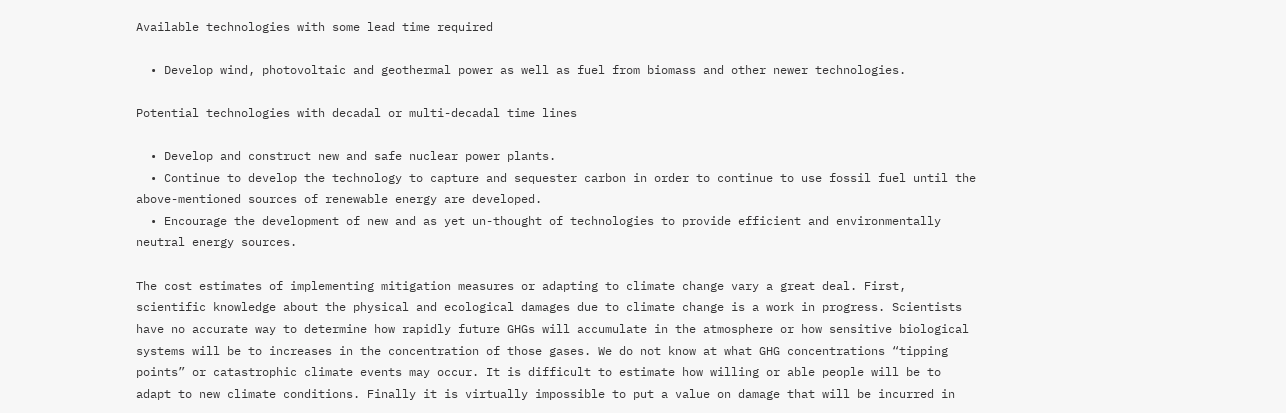Available technologies with some lead time required

  • Develop wind, photovoltaic and geothermal power as well as fuel from biomass and other newer technologies.

Potential technologies with decadal or multi-decadal time lines

  • Develop and construct new and safe nuclear power plants.
  • Continue to develop the technology to capture and sequester carbon in order to continue to use fossil fuel until the above-mentioned sources of renewable energy are developed.
  • Encourage the development of new and as yet un-thought of technologies to provide efficient and environmentally neutral energy sources.

The cost estimates of implementing mitigation measures or adapting to climate change vary a great deal. First, scientific knowledge about the physical and ecological damages due to climate change is a work in progress. Scientists have no accurate way to determine how rapidly future GHGs will accumulate in the atmosphere or how sensitive biological systems will be to increases in the concentration of those gases. We do not know at what GHG concentrations “tipping points” or catastrophic climate events may occur. It is difficult to estimate how willing or able people will be to adapt to new climate conditions. Finally it is virtually impossible to put a value on damage that will be incurred in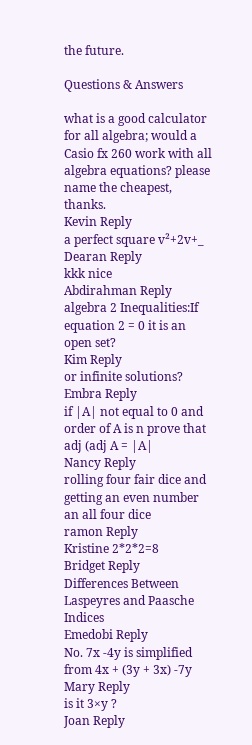the future.

Questions & Answers

what is a good calculator for all algebra; would a Casio fx 260 work with all algebra equations? please name the cheapest, thanks.
Kevin Reply
a perfect square v²+2v+_
Dearan Reply
kkk nice
Abdirahman Reply
algebra 2 Inequalities:If equation 2 = 0 it is an open set?
Kim Reply
or infinite solutions?
Embra Reply
if |A| not equal to 0 and order of A is n prove that adj (adj A = |A|
Nancy Reply
rolling four fair dice and getting an even number an all four dice
ramon Reply
Kristine 2*2*2=8
Bridget Reply
Differences Between Laspeyres and Paasche Indices
Emedobi Reply
No. 7x -4y is simplified from 4x + (3y + 3x) -7y
Mary Reply
is it 3×y ?
Joan Reply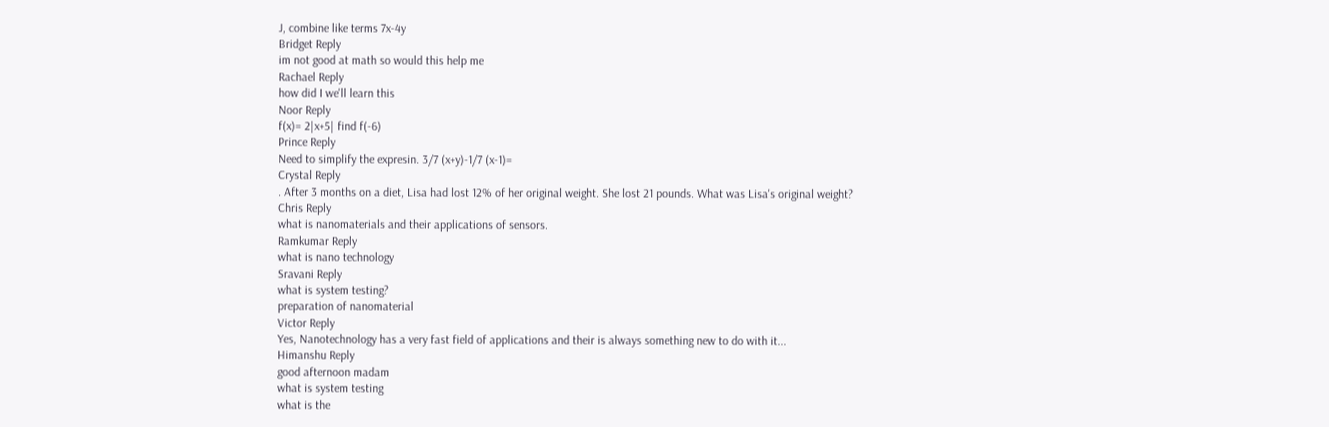J, combine like terms 7x-4y
Bridget Reply
im not good at math so would this help me
Rachael Reply
how did I we'll learn this
Noor Reply
f(x)= 2|x+5| find f(-6)
Prince Reply
Need to simplify the expresin. 3/7 (x+y)-1/7 (x-1)=
Crystal Reply
. After 3 months on a diet, Lisa had lost 12% of her original weight. She lost 21 pounds. What was Lisa's original weight?
Chris Reply
what is nanomaterials and their applications of sensors.
Ramkumar Reply
what is nano technology
Sravani Reply
what is system testing?
preparation of nanomaterial
Victor Reply
Yes, Nanotechnology has a very fast field of applications and their is always something new to do with it...
Himanshu Reply
good afternoon madam
what is system testing
what is the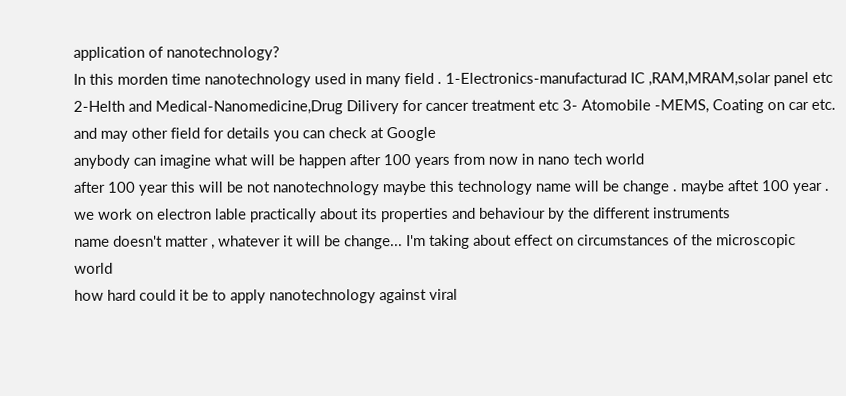application of nanotechnology?
In this morden time nanotechnology used in many field . 1-Electronics-manufacturad IC ,RAM,MRAM,solar panel etc 2-Helth and Medical-Nanomedicine,Drug Dilivery for cancer treatment etc 3- Atomobile -MEMS, Coating on car etc. and may other field for details you can check at Google
anybody can imagine what will be happen after 100 years from now in nano tech world
after 100 year this will be not nanotechnology maybe this technology name will be change . maybe aftet 100 year . we work on electron lable practically about its properties and behaviour by the different instruments
name doesn't matter , whatever it will be change... I'm taking about effect on circumstances of the microscopic world
how hard could it be to apply nanotechnology against viral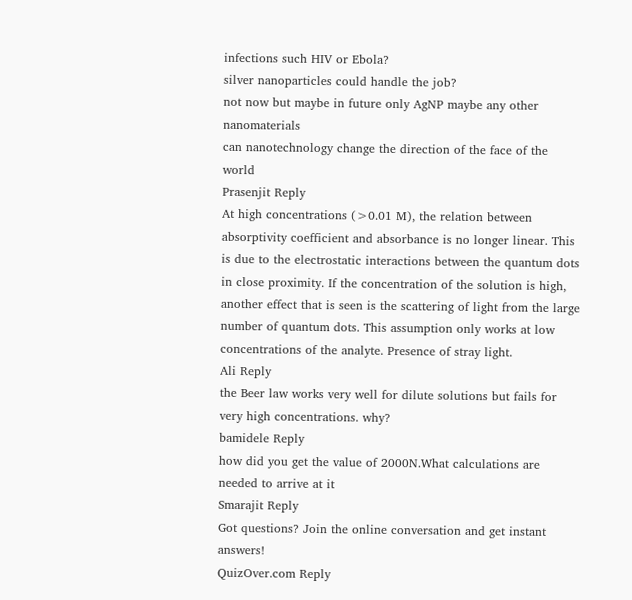infections such HIV or Ebola?
silver nanoparticles could handle the job?
not now but maybe in future only AgNP maybe any other nanomaterials
can nanotechnology change the direction of the face of the world
Prasenjit Reply
At high concentrations (>0.01 M), the relation between absorptivity coefficient and absorbance is no longer linear. This is due to the electrostatic interactions between the quantum dots in close proximity. If the concentration of the solution is high, another effect that is seen is the scattering of light from the large number of quantum dots. This assumption only works at low concentrations of the analyte. Presence of stray light.
Ali Reply
the Beer law works very well for dilute solutions but fails for very high concentrations. why?
bamidele Reply
how did you get the value of 2000N.What calculations are needed to arrive at it
Smarajit Reply
Got questions? Join the online conversation and get instant answers!
QuizOver.com Reply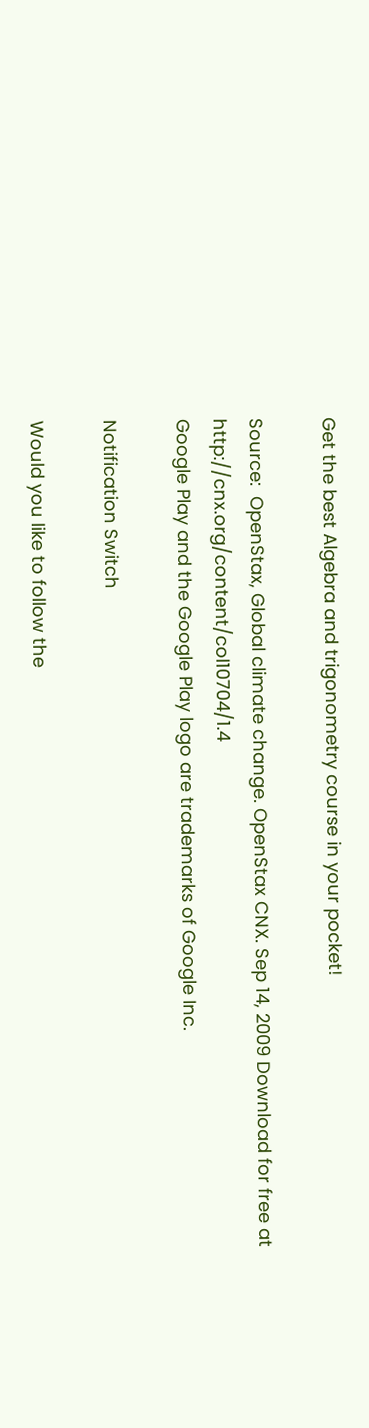Get the best Algebra and trigonometry course in your pocket!

Source:  OpenStax, Global climate change. OpenStax CNX. Sep 14, 2009 Download for free at http://cnx.org/content/col10704/1.4
Google Play and the Google Play logo are trademarks of Google Inc.

Notification Switch

Would you like to follow the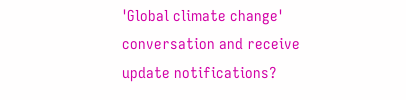'Global climate change' conversation and receive update notifications?